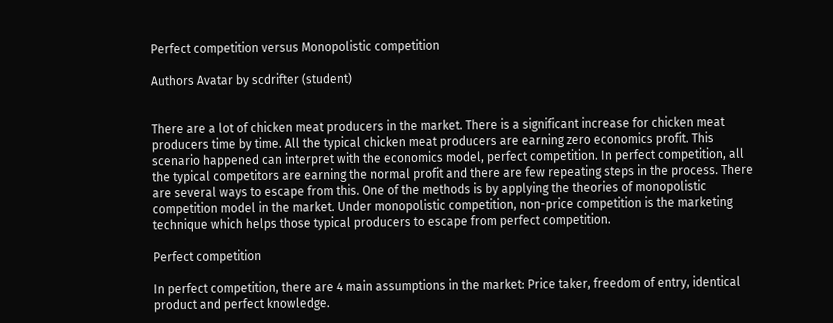Perfect competition versus Monopolistic competition

Authors Avatar by scdrifter (student)


There are a lot of chicken meat producers in the market. There is a significant increase for chicken meat producers time by time. All the typical chicken meat producers are earning zero economics profit. This scenario happened can interpret with the economics model, perfect competition. In perfect competition, all the typical competitors are earning the normal profit and there are few repeating steps in the process. There are several ways to escape from this. One of the methods is by applying the theories of monopolistic competition model in the market. Under monopolistic competition, non-price competition is the marketing technique which helps those typical producers to escape from perfect competition.

Perfect competition

In perfect competition, there are 4 main assumptions in the market: Price taker, freedom of entry, identical product and perfect knowledge.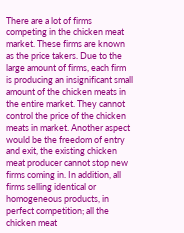There are a lot of firms competing in the chicken meat market. These firms are known as the price takers. Due to the large amount of firms, each firm is producing an insignificant small amount of the chicken meats in the entire market. They cannot control the price of the chicken meats in market. Another aspect would be the freedom of entry and exit, the existing chicken meat producer cannot stop new firms coming in. In addition, all firms selling identical or homogeneous products, in perfect competition; all the chicken meat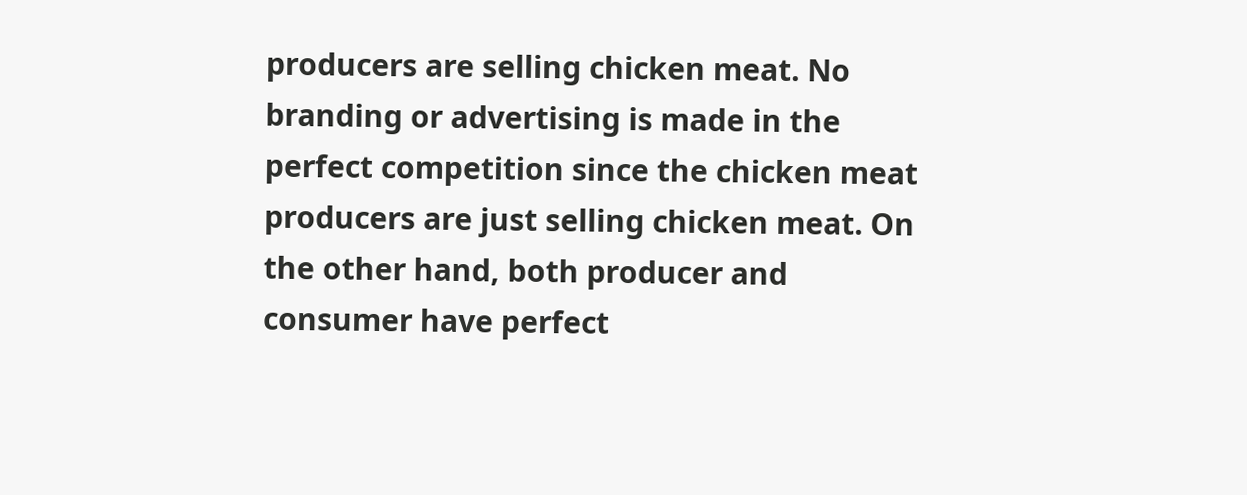producers are selling chicken meat. No branding or advertising is made in the perfect competition since the chicken meat producers are just selling chicken meat. On the other hand, both producer and consumer have perfect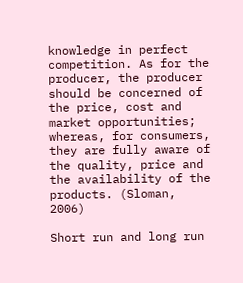knowledge in perfect competition. As for the producer, the producer should be concerned of the price, cost and market opportunities; whereas, for consumers, they are fully aware of the quality, price and the availability of the products. (Sloman, 2006)

Short run and long run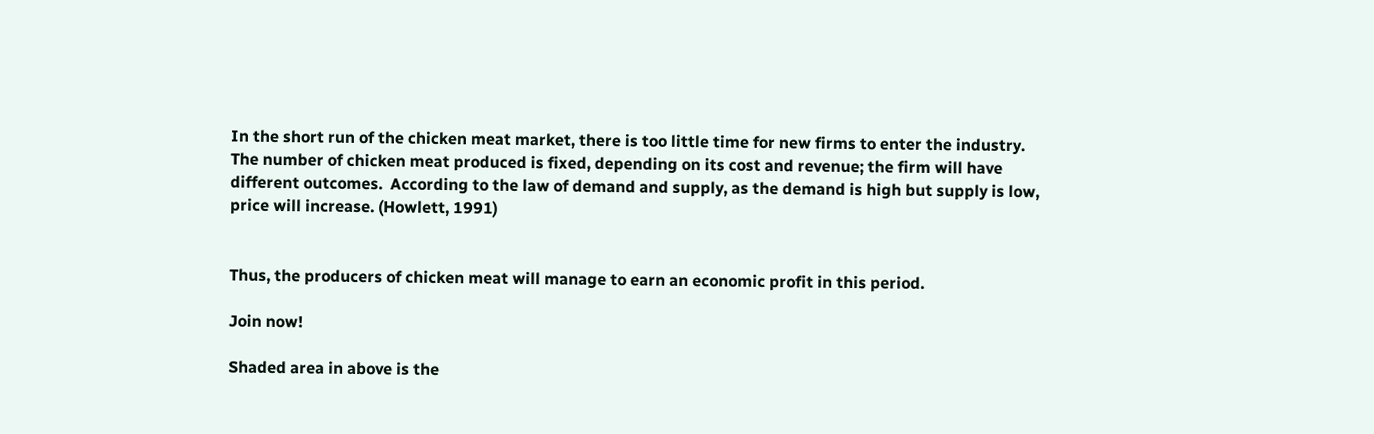In the short run of the chicken meat market, there is too little time for new firms to enter the industry. The number of chicken meat produced is fixed, depending on its cost and revenue; the firm will have different outcomes.  According to the law of demand and supply, as the demand is high but supply is low, price will increase. (Howlett, 1991)


Thus, the producers of chicken meat will manage to earn an economic profit in this period.

Join now!

Shaded area in above is the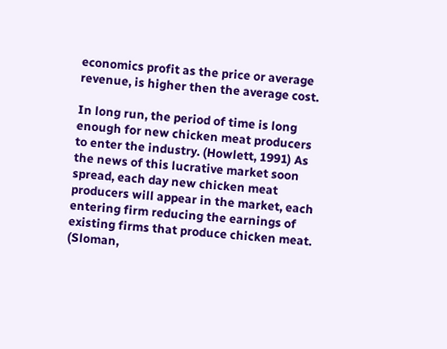economics profit as the price or average revenue, is higher then the average cost.

In long run, the period of time is long enough for new chicken meat producers to enter the industry. (Howlett, 1991) As the news of this lucrative market soon spread, each day new chicken meat producers will appear in the market, each entering firm reducing the earnings of existing firms that produce chicken meat. (Sloman,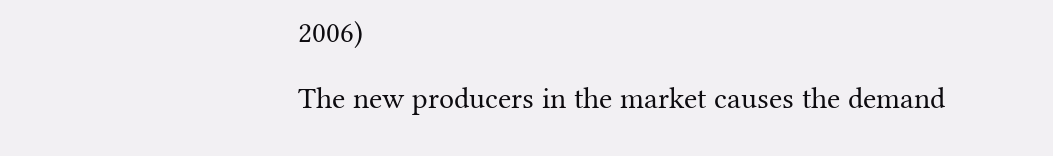2006)

The new producers in the market causes the demand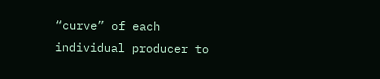“curve” of each individual producer to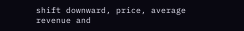shift downward, price, average revenue and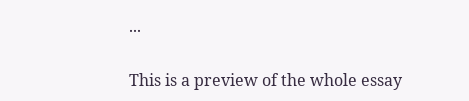...

This is a preview of the whole essay